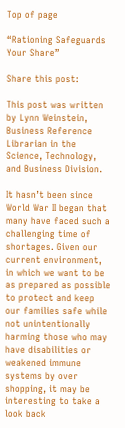Top of page

“Rationing Safeguards Your Share”

Share this post:

This post was written by Lynn Weinstein, Business Reference Librarian in the Science, Technology, and Business Division.

It hasn’t been since World War II began that many have faced such a challenging time of shortages. Given our current environment, in which we want to be as prepared as possible to protect and keep our families safe while not unintentionally harming those who may have disabilities or weakened immune systems by over shopping, it may be interesting to take a look back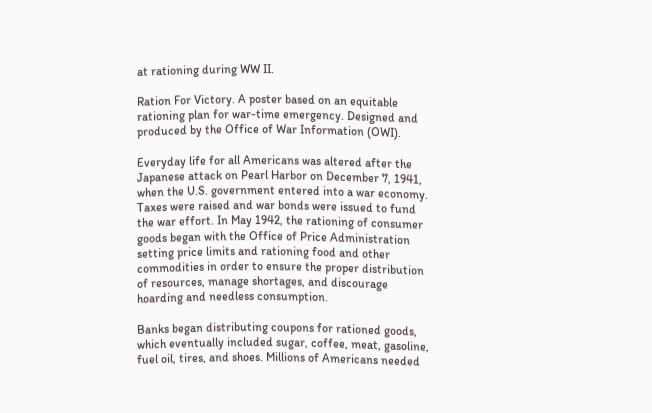at rationing during WW II.

Ration For Victory. A poster based on an equitable rationing plan for war-time emergency. Designed and produced by the Office of War Information (OWI).

Everyday life for all Americans was altered after the Japanese attack on Pearl Harbor on December 7, 1941, when the U.S. government entered into a war economy. Taxes were raised and war bonds were issued to fund the war effort. In May 1942, the rationing of consumer goods began with the Office of Price Administration setting price limits and rationing food and other commodities in order to ensure the proper distribution of resources, manage shortages, and discourage hoarding and needless consumption.

Banks began distributing coupons for rationed goods, which eventually included sugar, coffee, meat, gasoline, fuel oil, tires, and shoes. Millions of Americans needed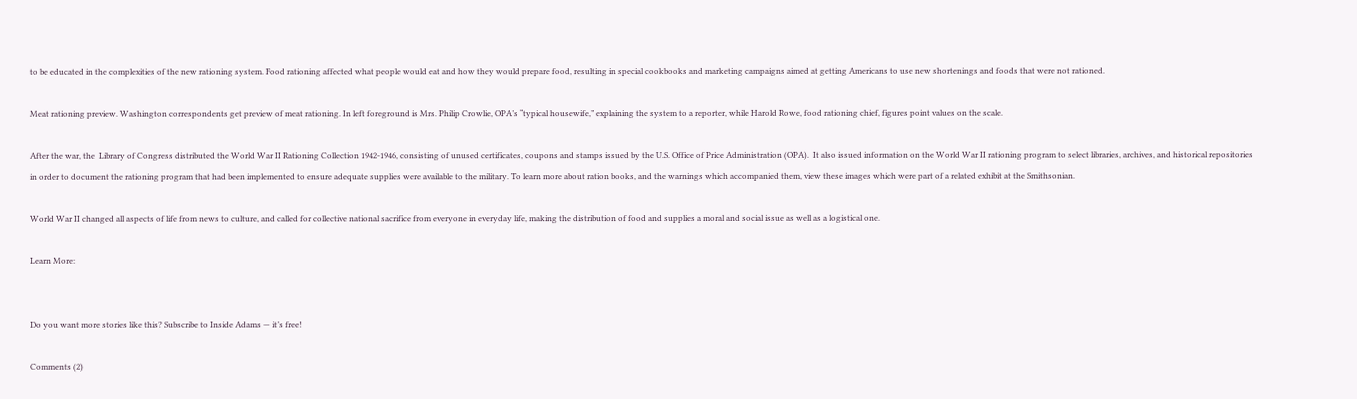to be educated in the complexities of the new rationing system. Food rationing affected what people would eat and how they would prepare food, resulting in special cookbooks and marketing campaigns aimed at getting Americans to use new shortenings and foods that were not rationed.

Meat rationing preview. Washington correspondents get preview of meat rationing. In left foreground is Mrs. Philip Crowlie, OPA’s “typical housewife,” explaining the system to a reporter, while Harold Rowe, food rationing chief, figures point values on the scale.

After the war, the  Library of Congress distributed the World War II Rationing Collection 1942-1946, consisting of unused certificates, coupons and stamps issued by the U.S. Office of Price Administration (OPA).  It also issued information on the World War II rationing program to select libraries, archives, and historical repositories in order to document the rationing program that had been implemented to ensure adequate supplies were available to the military. To learn more about ration books, and the warnings which accompanied them, view these images which were part of a related exhibit at the Smithsonian.

World War II changed all aspects of life from news to culture, and called for collective national sacrifice from everyone in everyday life, making the distribution of food and supplies a moral and social issue as well as a logistical one.

Learn More:


Do you want more stories like this? Subscribe to Inside Adams — it’s free!

Comments (2)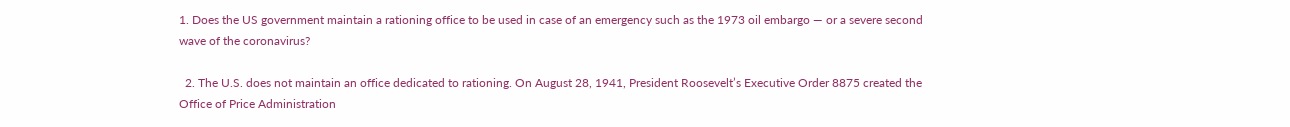1. Does the US government maintain a rationing office to be used in case of an emergency such as the 1973 oil embargo — or a severe second wave of the coronavirus?

  2. The U.S. does not maintain an office dedicated to rationing. On August 28, 1941, President Roosevelt’s Executive Order 8875 created the Office of Price Administration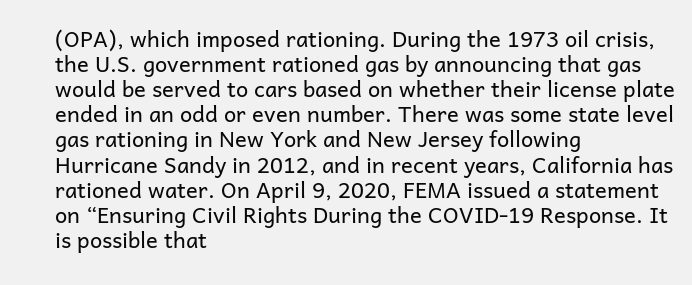(OPA), which imposed rationing. During the 1973 oil crisis, the U.S. government rationed gas by announcing that gas would be served to cars based on whether their license plate ended in an odd or even number. There was some state level gas rationing in New York and New Jersey following Hurricane Sandy in 2012, and in recent years, California has rationed water. On April 9, 2020, FEMA issued a statement on “Ensuring Civil Rights During the COVID-19 Response. It is possible that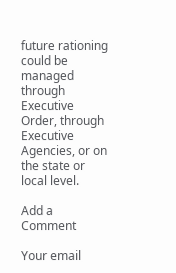future rationing could be managed through Executive Order, through Executive Agencies, or on the state or local level.

Add a Comment

Your email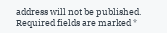address will not be published. Required fields are marked *